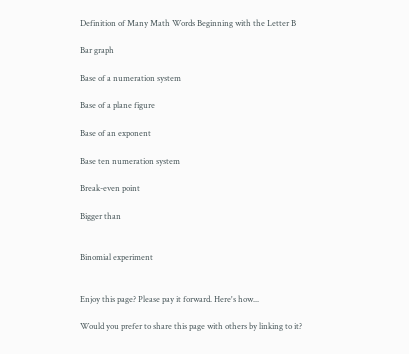Definition of Many Math Words Beginning with the Letter B

Bar graph

Base of a numeration system

Base of a plane figure

Base of an exponent

Base ten numeration system

Break-even point

Bigger than


Binomial experiment


Enjoy this page? Please pay it forward. Here's how...

Would you prefer to share this page with others by linking to it?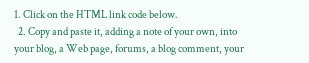1. Click on the HTML link code below.
  2. Copy and paste it, adding a note of your own, into your blog, a Web page, forums, a blog comment, your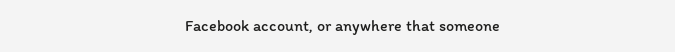Facebook account, or anywhere that someone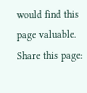would find this page valuable.
Share this page: